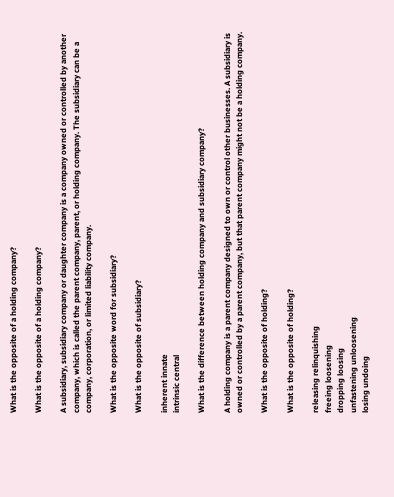What is the opposite of a holding company?

What is the opposite of a holding company?

A subsidiary, subsidiary company or daughter company is a company owned or controlled by another company, which is called the parent company, parent, or holding company. The subsidiary can be a company, corporation, or limited liability company.

What is the opposite word for subsidiary?

What is the opposite of subsidiary?

inherent innate
intrinsic central

What is the difference between holding company and subsidiary company?

A holding company is a parent company designed to own or control other businesses. A subsidiary is owned or controlled by a parent company, but that parent company might not be a holding company.

What is the opposite of holding?

What is the opposite of holding?

releasing relinquishing
freeing loosening
dropping loosing
unfastening unloosening
losing undoing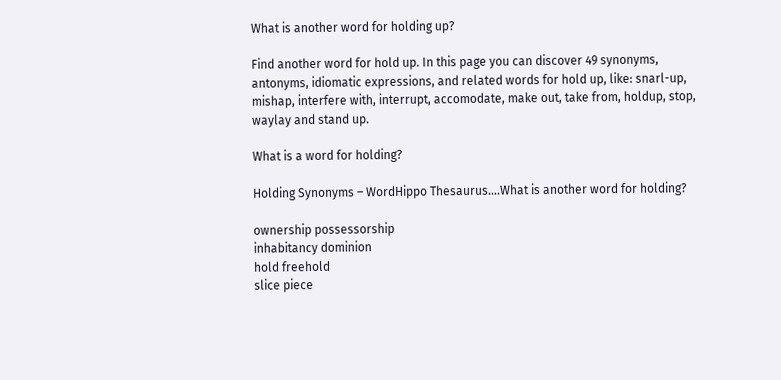What is another word for holding up?

Find another word for hold up. In this page you can discover 49 synonyms, antonyms, idiomatic expressions, and related words for hold up, like: snarl-up, mishap, interfere with, interrupt, accomodate, make out, take from, holdup, stop, waylay and stand up.

What is a word for holding?

Holding Synonyms – WordHippo Thesaurus….What is another word for holding?

ownership possessorship
inhabitancy dominion
hold freehold
slice piece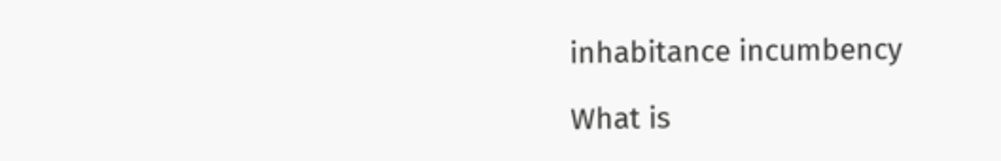inhabitance incumbency

What is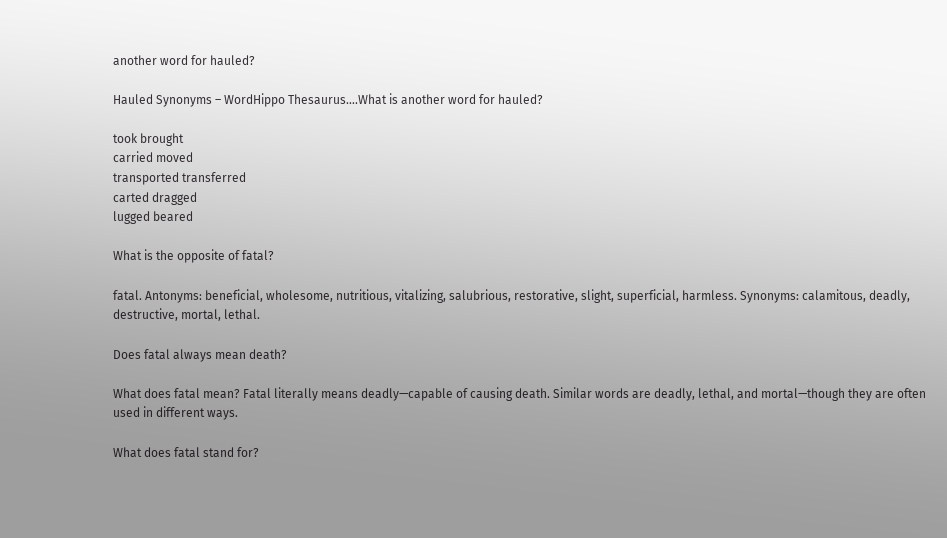another word for hauled?

Hauled Synonyms – WordHippo Thesaurus….What is another word for hauled?

took brought
carried moved
transported transferred
carted dragged
lugged beared

What is the opposite of fatal?

fatal. Antonyms: beneficial, wholesome, nutritious, vitalizing, salubrious, restorative, slight, superficial, harmless. Synonyms: calamitous, deadly, destructive, mortal, lethal.

Does fatal always mean death?

What does fatal mean? Fatal literally means deadly—capable of causing death. Similar words are deadly, lethal, and mortal—though they are often used in different ways.

What does fatal stand for?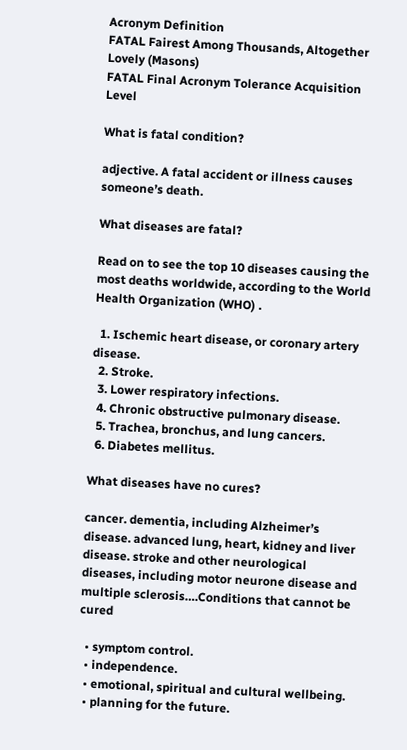Acronym Definition
FATAL Fairest Among Thousands, Altogether Lovely (Masons)
FATAL Final Acronym Tolerance Acquisition Level

What is fatal condition?

adjective. A fatal accident or illness causes someone’s death.

What diseases are fatal?

Read on to see the top 10 diseases causing the most deaths worldwide, according to the World Health Organization (WHO) .

  1. Ischemic heart disease, or coronary artery disease.
  2. Stroke.
  3. Lower respiratory infections.
  4. Chronic obstructive pulmonary disease.
  5. Trachea, bronchus, and lung cancers.
  6. Diabetes mellitus.

What diseases have no cures?

cancer. dementia, including Alzheimer’s disease. advanced lung, heart, kidney and liver disease. stroke and other neurological diseases, including motor neurone disease and multiple sclerosis….Conditions that cannot be cured

  • symptom control.
  • independence.
  • emotional, spiritual and cultural wellbeing.
  • planning for the future.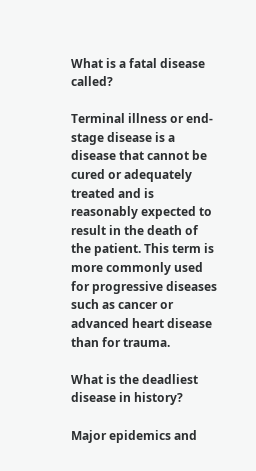What is a fatal disease called?

Terminal illness or end-stage disease is a disease that cannot be cured or adequately treated and is reasonably expected to result in the death of the patient. This term is more commonly used for progressive diseases such as cancer or advanced heart disease than for trauma.

What is the deadliest disease in history?

Major epidemics and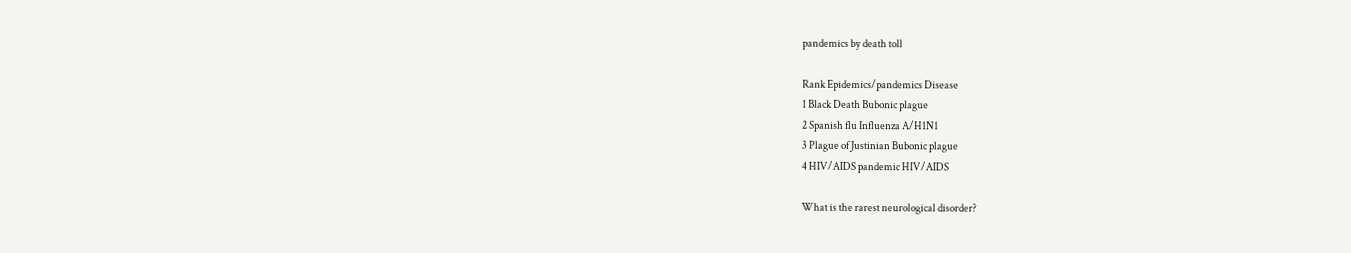pandemics by death toll

Rank Epidemics/pandemics Disease
1 Black Death Bubonic plague
2 Spanish flu Influenza A/H1N1
3 Plague of Justinian Bubonic plague
4 HIV/AIDS pandemic HIV/AIDS

What is the rarest neurological disorder?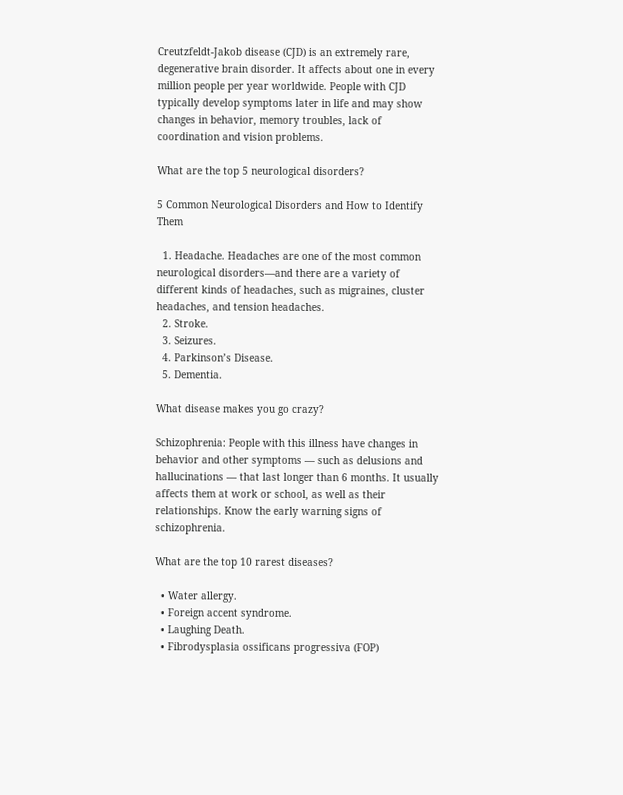Creutzfeldt-Jakob disease (CJD) is an extremely rare, degenerative brain disorder. It affects about one in every million people per year worldwide. People with CJD typically develop symptoms later in life and may show changes in behavior, memory troubles, lack of coordination and vision problems.

What are the top 5 neurological disorders?

5 Common Neurological Disorders and How to Identify Them

  1. Headache. Headaches are one of the most common neurological disorders—and there are a variety of different kinds of headaches, such as migraines, cluster headaches, and tension headaches.
  2. Stroke.
  3. Seizures.
  4. Parkinson’s Disease.
  5. Dementia.

What disease makes you go crazy?

Schizophrenia: People with this illness have changes in behavior and other symptoms — such as delusions and hallucinations — that last longer than 6 months. It usually affects them at work or school, as well as their relationships. Know the early warning signs of schizophrenia.

What are the top 10 rarest diseases?

  • Water allergy.
  • Foreign accent syndrome.
  • Laughing Death.
  • Fibrodysplasia ossificans progressiva (FOP)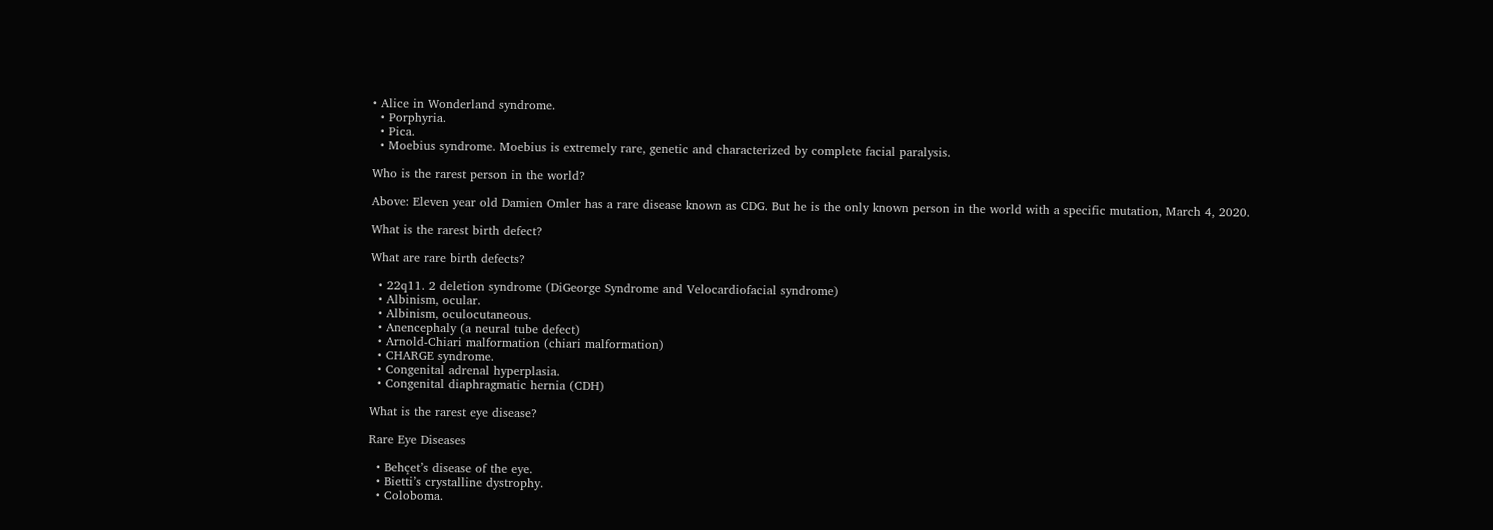• Alice in Wonderland syndrome.
  • Porphyria.
  • Pica.
  • Moebius syndrome. Moebius is extremely rare, genetic and characterized by complete facial paralysis.

Who is the rarest person in the world?

Above: Eleven year old Damien Omler has a rare disease known as CDG. But he is the only known person in the world with a specific mutation, March 4, 2020.

What is the rarest birth defect?

What are rare birth defects?

  • 22q11. 2 deletion syndrome (DiGeorge Syndrome and Velocardiofacial syndrome)
  • Albinism, ocular.
  • Albinism, oculocutaneous.
  • Anencephaly (a neural tube defect)
  • Arnold-Chiari malformation (chiari malformation)
  • CHARGE syndrome.
  • Congenital adrenal hyperplasia.
  • Congenital diaphragmatic hernia (CDH)

What is the rarest eye disease?

Rare Eye Diseases

  • Behçet’s disease of the eye.
  • Bietti’s crystalline dystrophy.
  • Coloboma.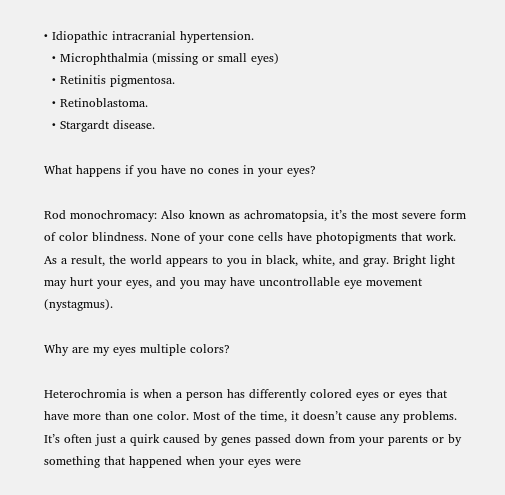• Idiopathic intracranial hypertension.
  • Microphthalmia (missing or small eyes)
  • Retinitis pigmentosa.
  • Retinoblastoma.
  • Stargardt disease.

What happens if you have no cones in your eyes?

Rod monochromacy: Also known as achromatopsia, it’s the most severe form of color blindness. None of your cone cells have photopigments that work. As a result, the world appears to you in black, white, and gray. Bright light may hurt your eyes, and you may have uncontrollable eye movement (nystagmus).

Why are my eyes multiple colors?

Heterochromia is when a person has differently colored eyes or eyes that have more than one color. Most of the time, it doesn’t cause any problems. It’s often just a quirk caused by genes passed down from your parents or by something that happened when your eyes were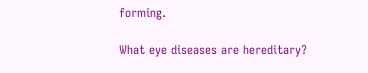forming.

What eye diseases are hereditary?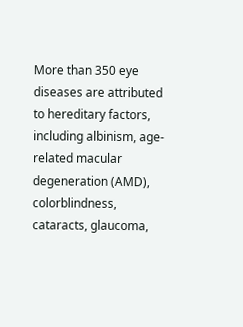More than 350 eye diseases are attributed to hereditary factors, including albinism, age-related macular degeneration (AMD), colorblindness, cataracts, glaucoma,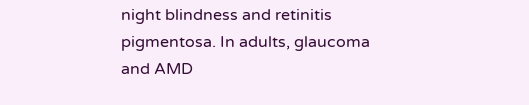night blindness and retinitis pigmentosa. In adults, glaucoma and AMD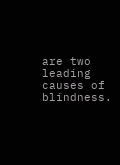are two leading causes of blindness.